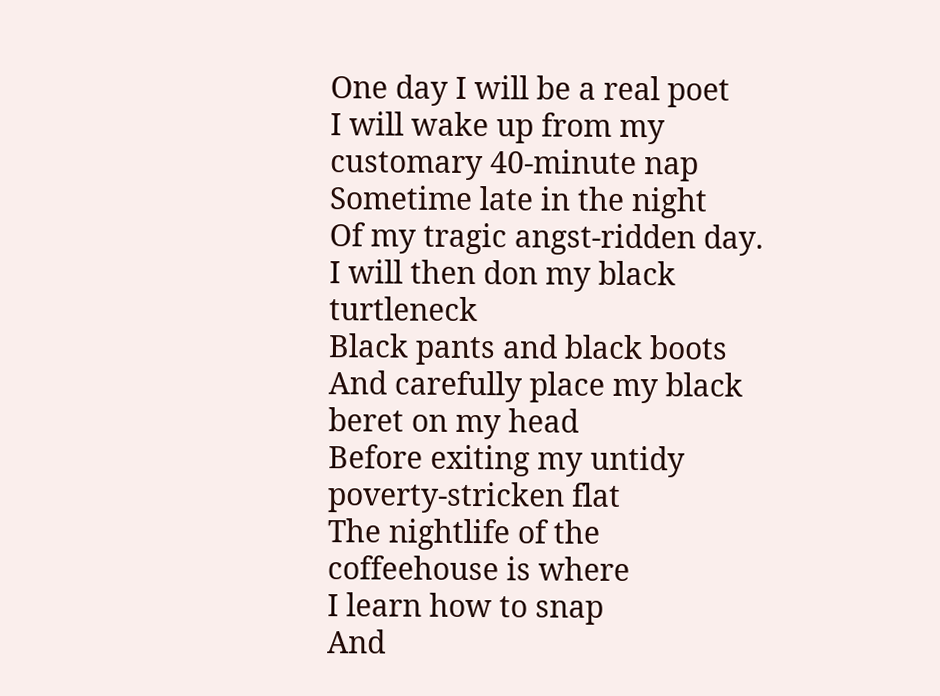One day I will be a real poet
I will wake up from my customary 40-minute nap
Sometime late in the night
Of my tragic angst-ridden day.
I will then don my black turtleneck
Black pants and black boots
And carefully place my black beret on my head
Before exiting my untidy poverty-stricken flat
The nightlife of the coffeehouse is where
I learn how to snap
And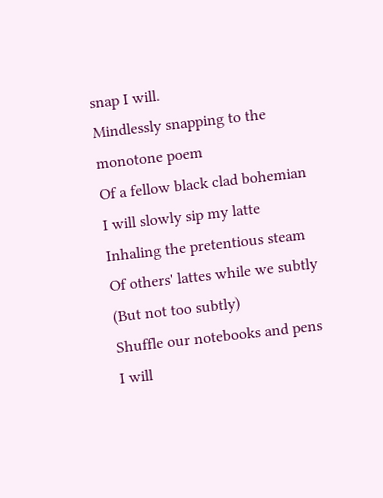snap I will.
Mindlessly snapping to the monotone poem
Of a fellow black clad bohemian
I will slowly sip my latte
Inhaling the pretentious steam
Of others' lattes while we subtly
(But not too subtly)
Shuffle our notebooks and pens
I will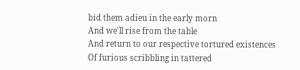bid them adieu in the early morn
And we'll rise from the table
And return to our respective tortured existences
Of furious scribbling in tattered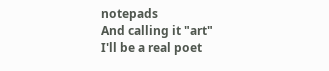notepads
And calling it "art"
I'll be a real poet